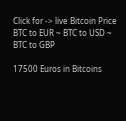Click for -> live Bitcoin Price
BTC to EUR ~ BTC to USD ~ BTC to GBP

17500 Euros in Bitcoins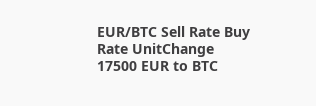EUR/BTC Sell Rate Buy Rate UnitChange
17500 EUR to BTC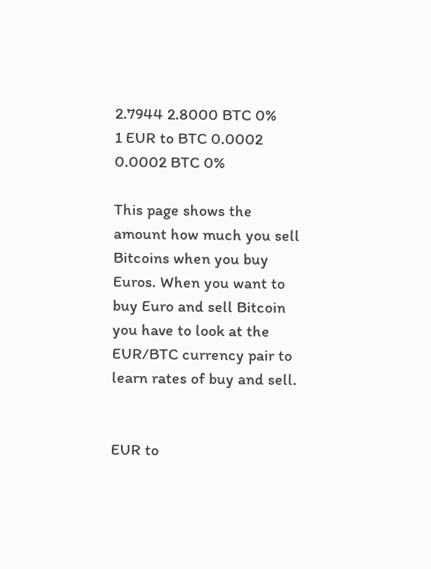2.7944 2.8000 BTC 0%
1 EUR to BTC 0.0002 0.0002 BTC 0%

This page shows the amount how much you sell Bitcoins when you buy Euros. When you want to buy Euro and sell Bitcoin you have to look at the EUR/BTC currency pair to learn rates of buy and sell.


EUR to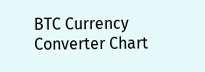BTC Currency Converter Chart